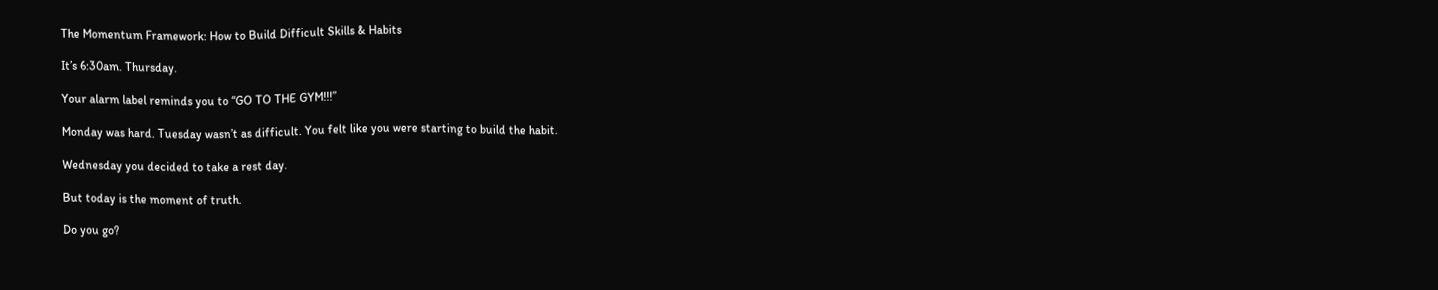The Momentum Framework: How to Build Difficult Skills & Habits

It’s 6:30am. Thursday.

Your alarm label reminds you to “GO TO THE GYM!!!”

Monday was hard. Tuesday wasn’t as difficult. You felt like you were starting to build the habit.

Wednesday you decided to take a rest day.

But today is the moment of truth.

Do you go?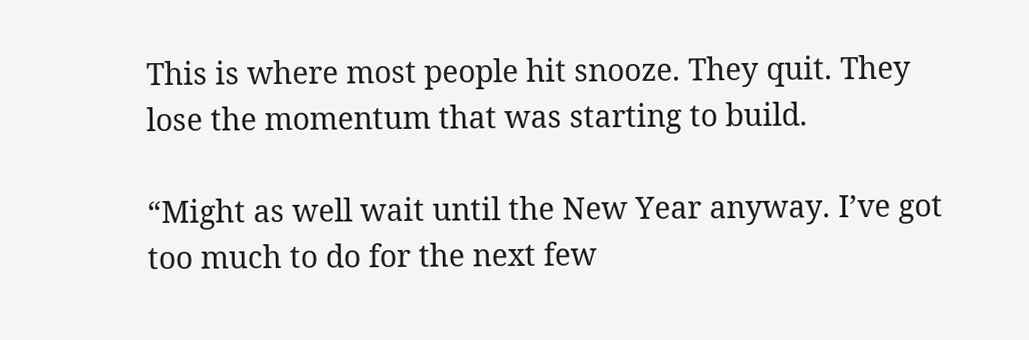This is where most people hit snooze. They quit. They lose the momentum that was starting to build.

“Might as well wait until the New Year anyway. I’ve got too much to do for the next few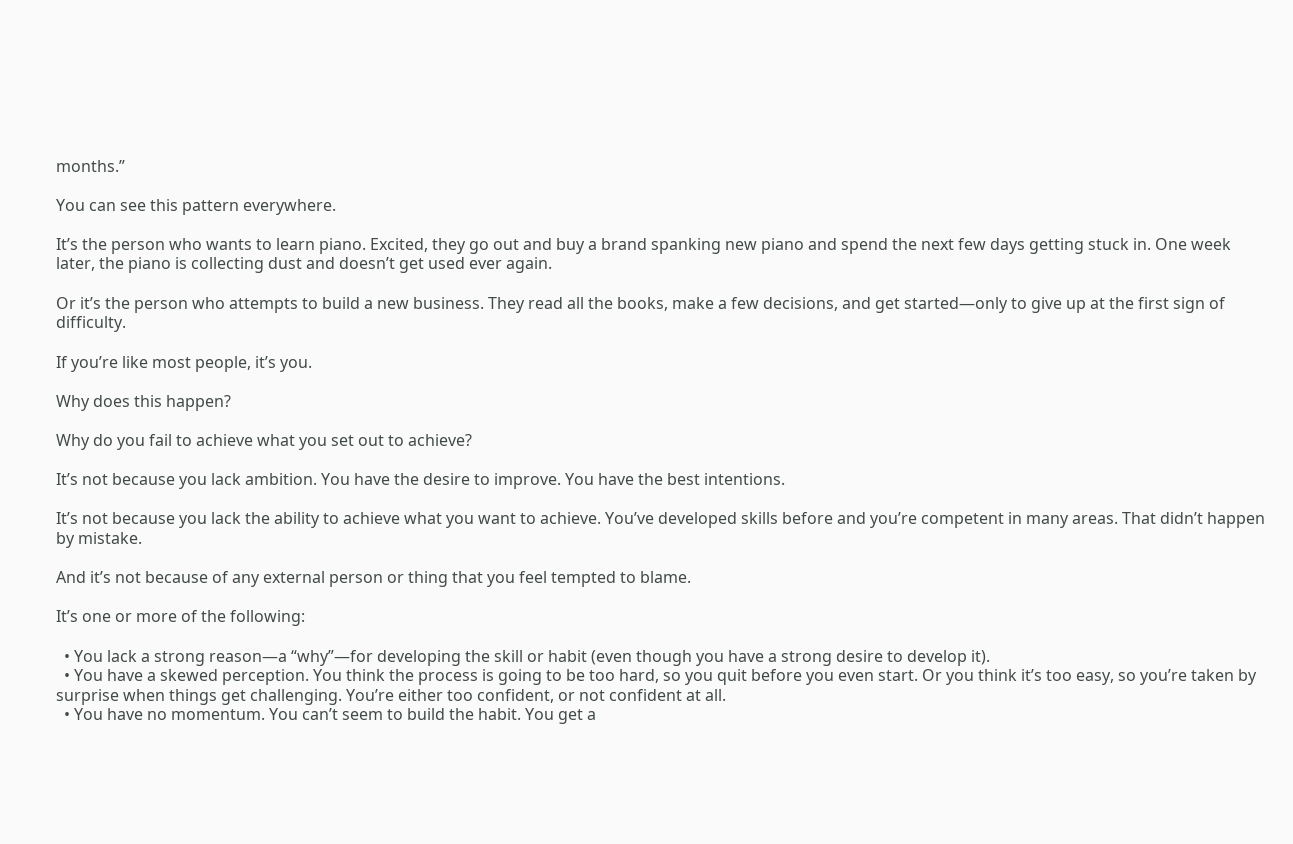months.”

You can see this pattern everywhere.

It’s the person who wants to learn piano. Excited, they go out and buy a brand spanking new piano and spend the next few days getting stuck in. One week later, the piano is collecting dust and doesn’t get used ever again.

Or it’s the person who attempts to build a new business. They read all the books, make a few decisions, and get started—only to give up at the first sign of difficulty.

If you’re like most people, it’s you.

Why does this happen?

Why do you fail to achieve what you set out to achieve?

It’s not because you lack ambition. You have the desire to improve. You have the best intentions.

It’s not because you lack the ability to achieve what you want to achieve. You’ve developed skills before and you’re competent in many areas. That didn’t happen by mistake.

And it’s not because of any external person or thing that you feel tempted to blame.

It’s one or more of the following:

  • You lack a strong reason—a “why”—for developing the skill or habit (even though you have a strong desire to develop it).
  • You have a skewed perception. You think the process is going to be too hard, so you quit before you even start. Or you think it’s too easy, so you’re taken by surprise when things get challenging. You’re either too confident, or not confident at all.
  • You have no momentum. You can’t seem to build the habit. You get a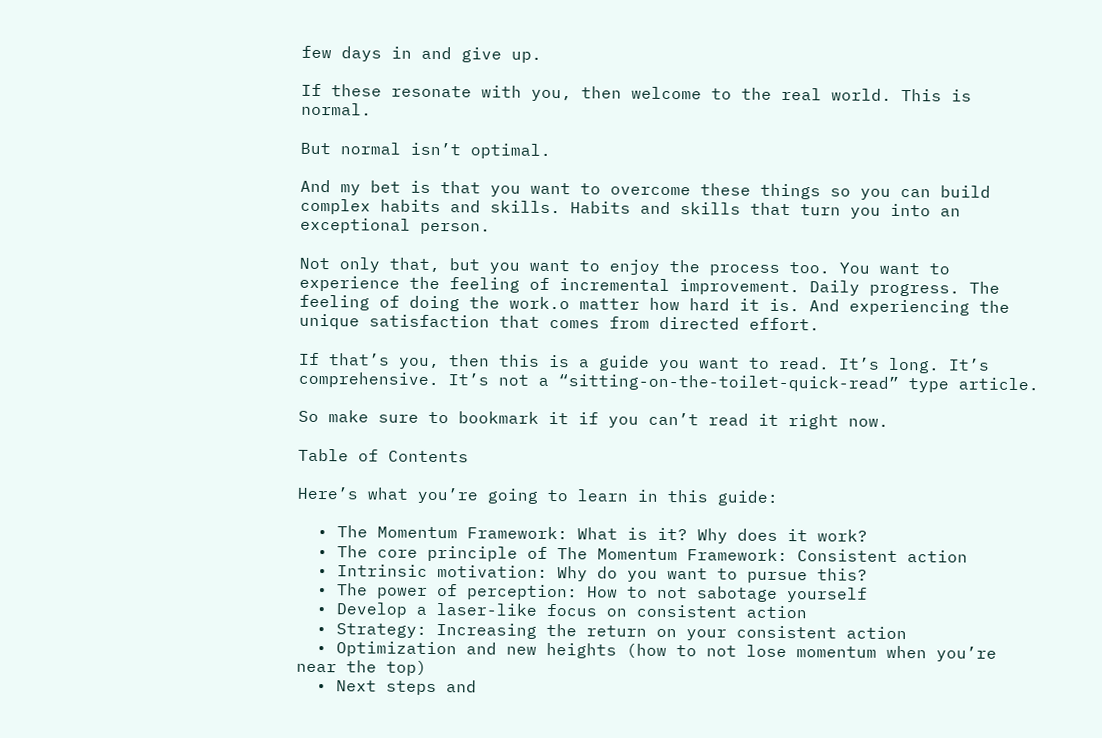few days in and give up.

If these resonate with you, then welcome to the real world. This is normal.

But normal isn’t optimal.

And my bet is that you want to overcome these things so you can build complex habits and skills. Habits and skills that turn you into an exceptional person.

Not only that, but you want to enjoy the process too. You want to experience the feeling of incremental improvement. Daily progress. The feeling of doing the work.o matter how hard it is. And experiencing the unique satisfaction that comes from directed effort.

If that’s you, then this is a guide you want to read. It’s long. It’s comprehensive. It’s not a “sitting-on-the-toilet-quick-read” type article.

So make sure to bookmark it if you can’t read it right now.

Table of Contents

Here’s what you’re going to learn in this guide:

  • The Momentum Framework: What is it? Why does it work?
  • The core principle of The Momentum Framework: Consistent action
  • Intrinsic motivation: Why do you want to pursue this?
  • The power of perception: How to not sabotage yourself
  • Develop a laser-like focus on consistent action
  • Strategy: Increasing the return on your consistent action
  • Optimization and new heights (how to not lose momentum when you’re near the top)
  • Next steps and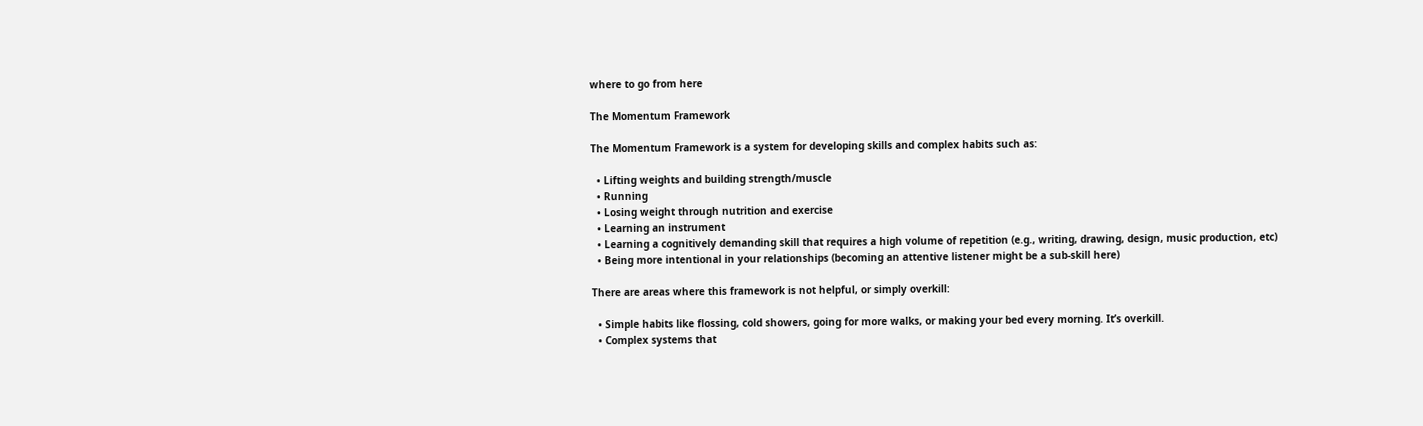where to go from here

The Momentum Framework

The Momentum Framework is a system for developing skills and complex habits such as:

  • Lifting weights and building strength/muscle
  • Running
  • Losing weight through nutrition and exercise
  • Learning an instrument
  • Learning a cognitively demanding skill that requires a high volume of repetition (e.g., writing, drawing, design, music production, etc)
  • Being more intentional in your relationships (becoming an attentive listener might be a sub-skill here)

There are areas where this framework is not helpful, or simply overkill:

  • Simple habits like flossing, cold showers, going for more walks, or making your bed every morning. It’s overkill.
  • Complex systems that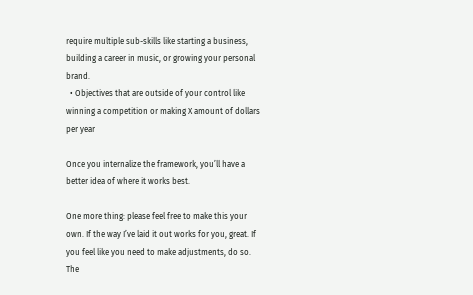require multiple sub-skills like starting a business, building a career in music, or growing your personal brand.
  • Objectives that are outside of your control like winning a competition or making X amount of dollars per year

Once you internalize the framework, you’ll have a better idea of where it works best.

One more thing: please feel free to make this your own. If the way I’ve laid it out works for you, great. If you feel like you need to make adjustments, do so. The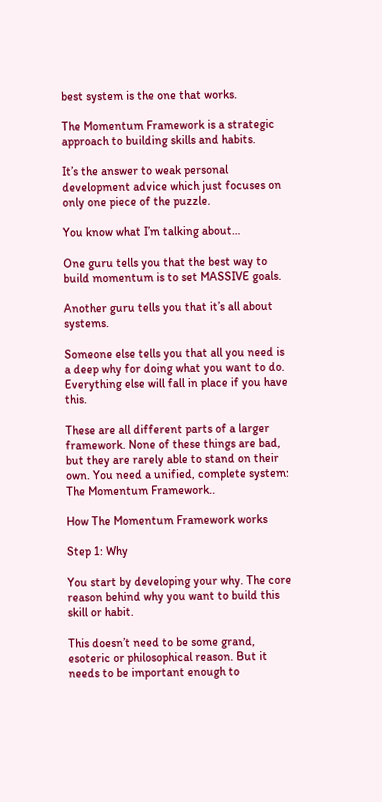best system is the one that works.

The Momentum Framework is a strategic approach to building skills and habits.

It’s the answer to weak personal development advice which just focuses on only one piece of the puzzle.

You know what I’m talking about…

One guru tells you that the best way to build momentum is to set MASSIVE goals.

Another guru tells you that it’s all about systems.

Someone else tells you that all you need is a deep why for doing what you want to do. Everything else will fall in place if you have this.

These are all different parts of a larger framework. None of these things are bad, but they are rarely able to stand on their own. You need a unified, complete system: The Momentum Framework..

How The Momentum Framework works

Step 1: Why

You start by developing your why. The core reason behind why you want to build this skill or habit.

This doesn’t need to be some grand, esoteric or philosophical reason. But it needs to be important enough to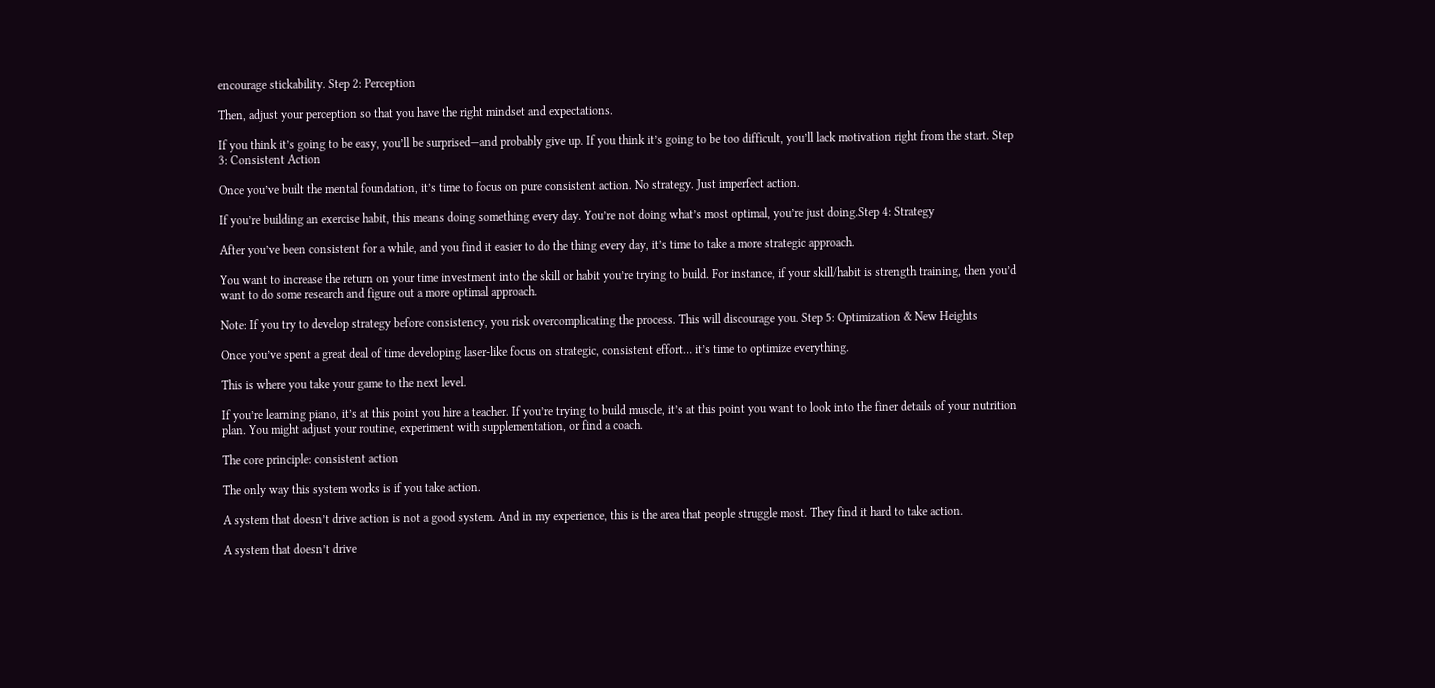encourage stickability. Step 2: Perception

Then, adjust your perception so that you have the right mindset and expectations.

If you think it’s going to be easy, you’ll be surprised—and probably give up. If you think it’s going to be too difficult, you’ll lack motivation right from the start. Step 3: Consistent Action

Once you’ve built the mental foundation, it’s time to focus on pure consistent action. No strategy. Just imperfect action.

If you’re building an exercise habit, this means doing something every day. You’re not doing what’s most optimal, you’re just doing.Step 4: Strategy

After you’ve been consistent for a while, and you find it easier to do the thing every day, it’s time to take a more strategic approach.

You want to increase the return on your time investment into the skill or habit you’re trying to build. For instance, if your skill/habit is strength training, then you’d want to do some research and figure out a more optimal approach.

Note: If you try to develop strategy before consistency, you risk overcomplicating the process. This will discourage you. Step 5: Optimization & New Heights

Once you’ve spent a great deal of time developing laser-like focus on strategic, consistent effort… it’s time to optimize everything.

This is where you take your game to the next level.

If you’re learning piano, it’s at this point you hire a teacher. If you’re trying to build muscle, it’s at this point you want to look into the finer details of your nutrition plan. You might adjust your routine, experiment with supplementation, or find a coach.

The core principle: consistent action

The only way this system works is if you take action.

A system that doesn’t drive action is not a good system. And in my experience, this is the area that people struggle most. They find it hard to take action.

A system that doesn’t drive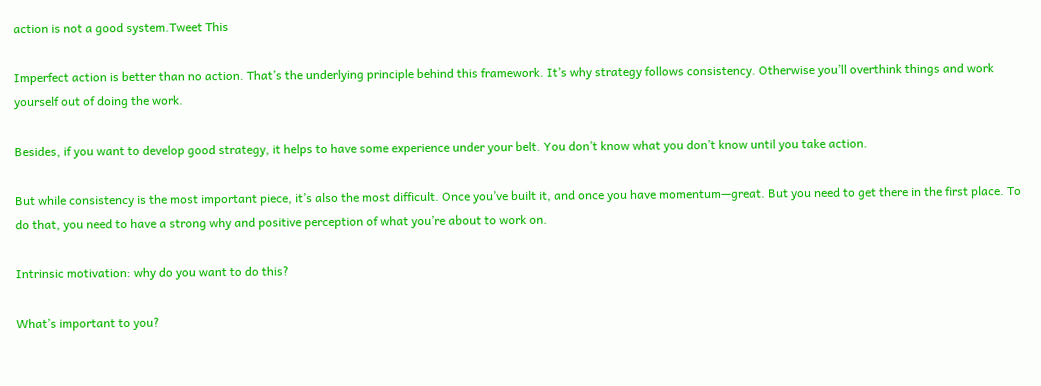action is not a good system.Tweet This

Imperfect action is better than no action. That’s the underlying principle behind this framework. It’s why strategy follows consistency. Otherwise you’ll overthink things and work yourself out of doing the work.

Besides, if you want to develop good strategy, it helps to have some experience under your belt. You don’t know what you don’t know until you take action.

But while consistency is the most important piece, it’s also the most difficult. Once you’ve built it, and once you have momentum—great. But you need to get there in the first place. To do that, you need to have a strong why and positive perception of what you’re about to work on.

Intrinsic motivation: why do you want to do this?

What’s important to you?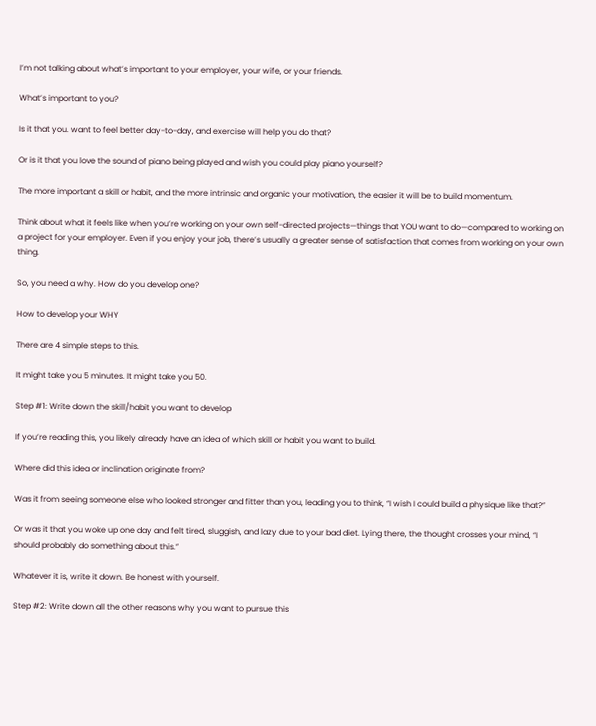I’m not talking about what’s important to your employer, your wife, or your friends.

What’s important to you?

Is it that you. want to feel better day-to-day, and exercise will help you do that?

Or is it that you love the sound of piano being played and wish you could play piano yourself?

The more important a skill or habit, and the more intrinsic and organic your motivation, the easier it will be to build momentum.

Think about what it feels like when you’re working on your own self-directed projects—things that YOU want to do—compared to working on a project for your employer. Even if you enjoy your job, there’s usually a greater sense of satisfaction that comes from working on your own thing.

So, you need a why. How do you develop one?

How to develop your WHY

There are 4 simple steps to this.

It might take you 5 minutes. It might take you 50.

Step #1: Write down the skill/habit you want to develop

If you’re reading this, you likely already have an idea of which skill or habit you want to build.

Where did this idea or inclination originate from?

Was it from seeing someone else who looked stronger and fitter than you, leading you to think, “I wish I could build a physique like that?”

Or was it that you woke up one day and felt tired, sluggish, and lazy due to your bad diet. Lying there, the thought crosses your mind, “I should probably do something about this.”

Whatever it is, write it down. Be honest with yourself.

Step #2: Write down all the other reasons why you want to pursue this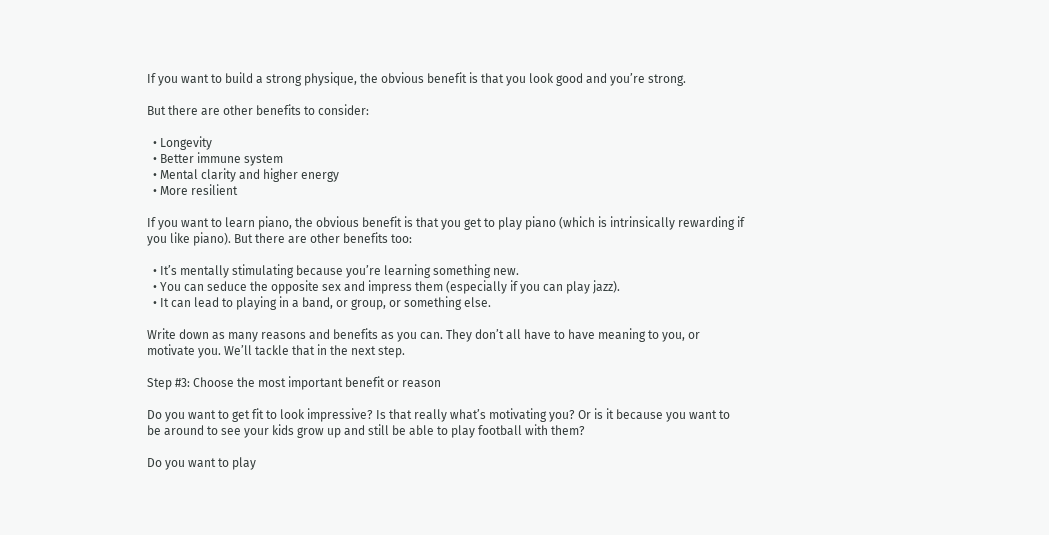If you want to build a strong physique, the obvious benefit is that you look good and you’re strong.

But there are other benefits to consider:

  • Longevity
  • Better immune system
  • Mental clarity and higher energy
  • More resilient

If you want to learn piano, the obvious benefit is that you get to play piano (which is intrinsically rewarding if you like piano). But there are other benefits too:

  • It’s mentally stimulating because you’re learning something new.
  • You can seduce the opposite sex and impress them (especially if you can play jazz).
  • It can lead to playing in a band, or group, or something else.

Write down as many reasons and benefits as you can. They don’t all have to have meaning to you, or motivate you. We’ll tackle that in the next step.

Step #3: Choose the most important benefit or reason

Do you want to get fit to look impressive? Is that really what’s motivating you? Or is it because you want to be around to see your kids grow up and still be able to play football with them?

Do you want to play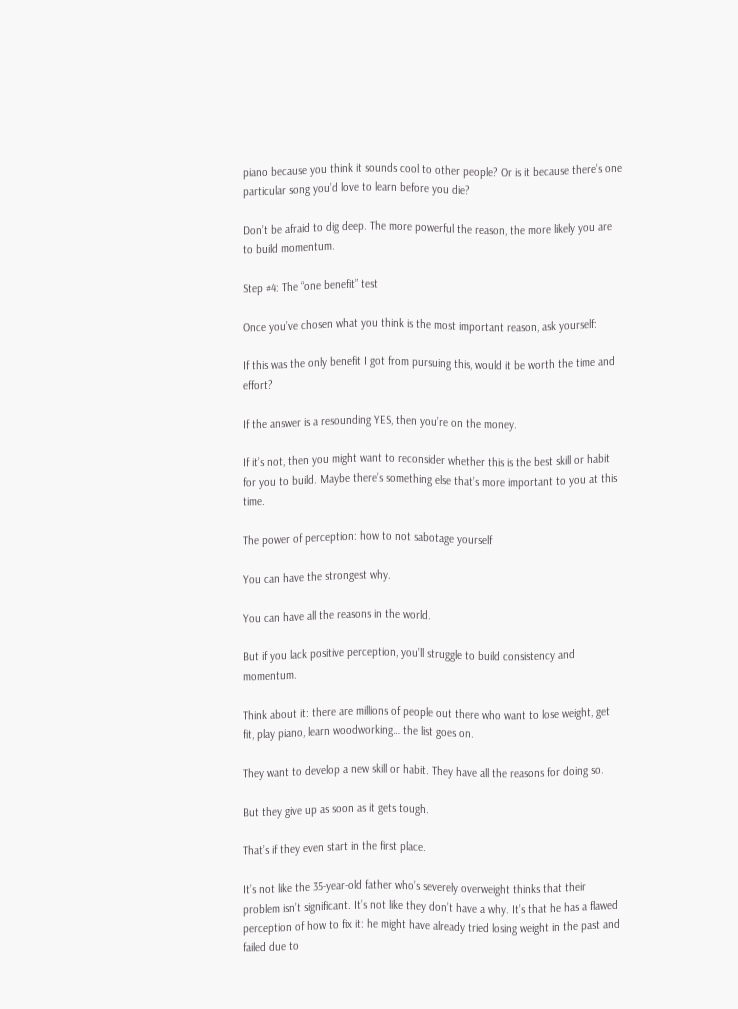piano because you think it sounds cool to other people? Or is it because there’s one particular song you’d love to learn before you die?

Don’t be afraid to dig deep. The more powerful the reason, the more likely you are to build momentum.

Step #4: The “one benefit” test

Once you’ve chosen what you think is the most important reason, ask yourself:

If this was the only benefit I got from pursuing this, would it be worth the time and effort?

If the answer is a resounding YES, then you’re on the money.

If it’s not, then you might want to reconsider whether this is the best skill or habit for you to build. Maybe there’s something else that’s more important to you at this time.

The power of perception: how to not sabotage yourself

You can have the strongest why.

You can have all the reasons in the world.

But if you lack positive perception, you’ll struggle to build consistency and momentum.

Think about it: there are millions of people out there who want to lose weight, get fit, play piano, learn woodworking… the list goes on.

They want to develop a new skill or habit. They have all the reasons for doing so.

But they give up as soon as it gets tough.

That’s if they even start in the first place.

It’s not like the 35-year-old father who’s severely overweight thinks that their problem isn’t significant. It’s not like they don’t have a why. It’s that he has a flawed perception of how to fix it: he might have already tried losing weight in the past and failed due to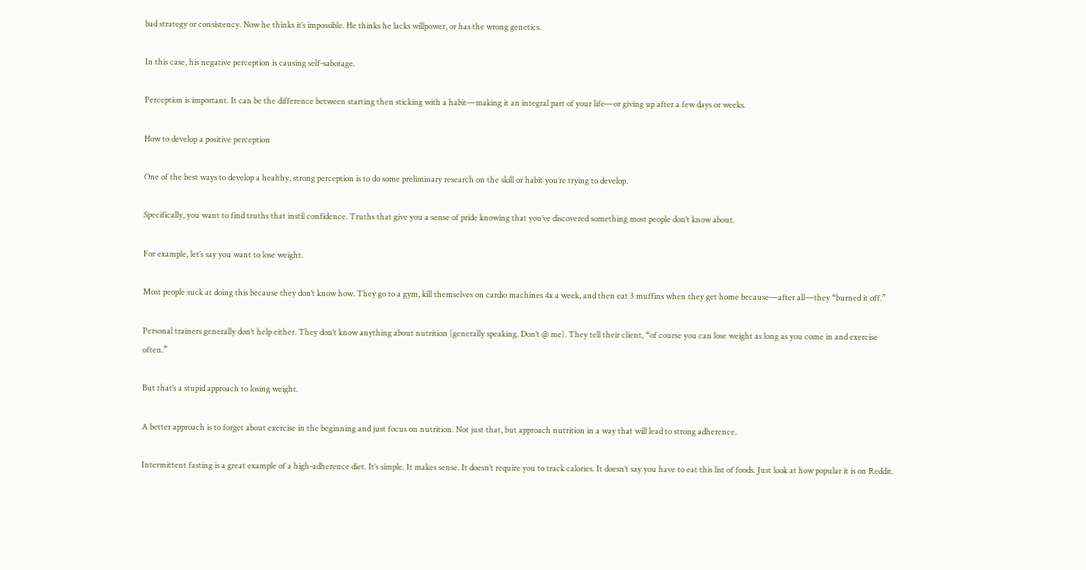bad strategy or consistency. Now he thinks it’s impossible. He thinks he lacks willpower, or has the wrong genetics.

In this case, his negative perception is causing self-sabotage.

Perception is important. It can be the difference between starting then sticking with a habit—making it an integral part of your life—or giving up after a few days or weeks.

How to develop a positive perception

One of the best ways to develop a healthy, strong perception is to do some preliminary research on the skill or habit you’re trying to develop.

Specifically, you want to find truths that instil confidence. Truths that give you a sense of pride knowing that you’ve discovered something most people don’t know about.

For example, let’s say you want to lose weight.

Most people suck at doing this because they don’t know how. They go to a gym, kill themselves on cardio machines 4x a week, and then eat 3 muffins when they get home because—after all—they “burned it off.”

Personal trainers generally don’t help either. They don’t know anything about nutrition (generally speaking. Don’t @ me). They tell their client, “of course you can lose weight as long as you come in and exercise often.”

But that’s a stupid approach to losing weight.

A better approach is to forget about exercise in the beginning and just focus on nutrition. Not just that, but approach nutrition in a way that will lead to strong adherence.

Intermittent fasting is a great example of a high-adherence diet. It’s simple. It makes sense. It doesn’t require you to track calories. It doesn’t say you have to eat this list of foods. Just look at how popular it is on Reddit.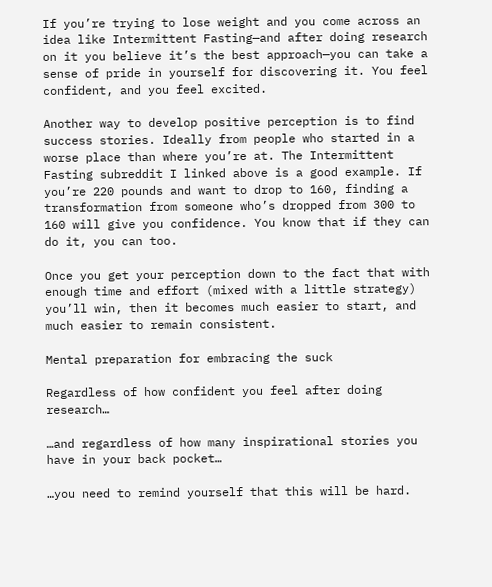If you’re trying to lose weight and you come across an idea like Intermittent Fasting—and after doing research on it you believe it’s the best approach—you can take a sense of pride in yourself for discovering it. You feel confident, and you feel excited.

Another way to develop positive perception is to find success stories. Ideally from people who started in a worse place than where you’re at. The Intermittent Fasting subreddit I linked above is a good example. If you’re 220 pounds and want to drop to 160, finding a transformation from someone who’s dropped from 300 to 160 will give you confidence. You know that if they can do it, you can too.

Once you get your perception down to the fact that with enough time and effort (mixed with a little strategy) you’ll win, then it becomes much easier to start, and much easier to remain consistent.

Mental preparation for embracing the suck

Regardless of how confident you feel after doing research…

…and regardless of how many inspirational stories you have in your back pocket…

…you need to remind yourself that this will be hard.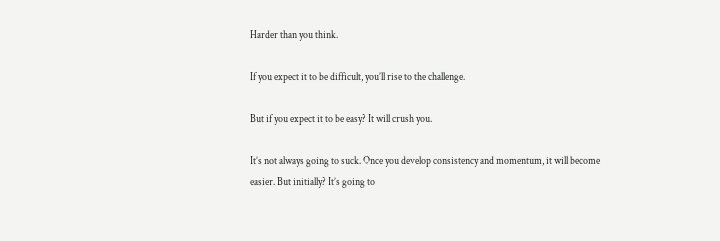Harder than you think.

If you expect it to be difficult, you’ll rise to the challenge.

But if you expect it to be easy? It will crush you.

It’s not always going to suck. Once you develop consistency and momentum, it will become easier. But initially? It’s going to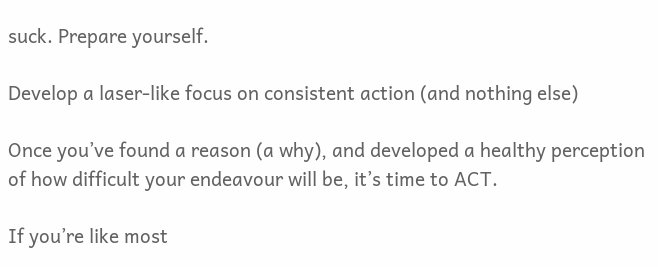suck. Prepare yourself.

Develop a laser-like focus on consistent action (and nothing else)

Once you’ve found a reason (a why), and developed a healthy perception of how difficult your endeavour will be, it’s time to ACT.

If you’re like most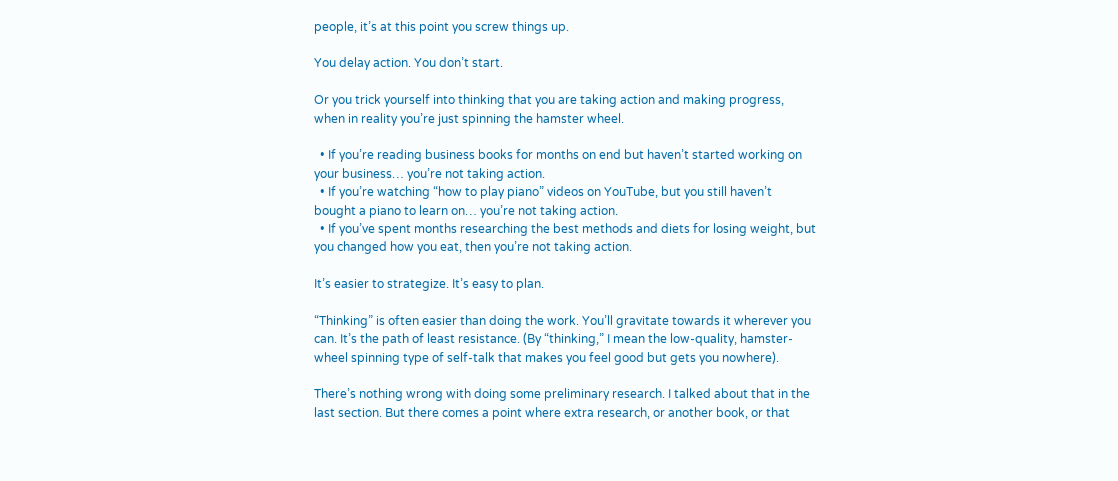people, it’s at this point you screw things up.

You delay action. You don’t start.

Or you trick yourself into thinking that you are taking action and making progress, when in reality you’re just spinning the hamster wheel.

  • If you’re reading business books for months on end but haven’t started working on your business… you’re not taking action.
  • If you’re watching “how to play piano” videos on YouTube, but you still haven’t bought a piano to learn on… you’re not taking action.
  • If you’ve spent months researching the best methods and diets for losing weight, but you changed how you eat, then you’re not taking action.

It’s easier to strategize. It’s easy to plan.

“Thinking” is often easier than doing the work. You’ll gravitate towards it wherever you can. It’s the path of least resistance. (By “thinking,” I mean the low-quality, hamster-wheel spinning type of self-talk that makes you feel good but gets you nowhere).

There’s nothing wrong with doing some preliminary research. I talked about that in the last section. But there comes a point where extra research, or another book, or that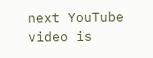next YouTube video is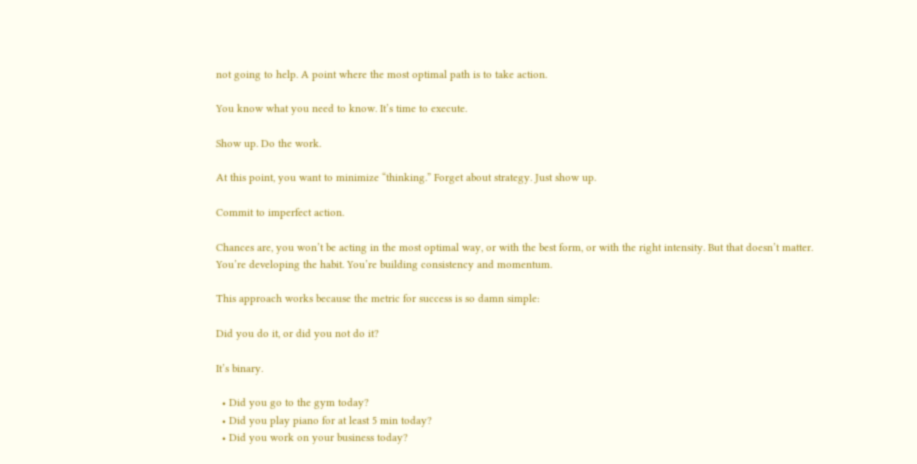not going to help. A point where the most optimal path is to take action.

You know what you need to know. It’s time to execute.

Show up. Do the work.

At this point, you want to minimize “thinking.” Forget about strategy. Just show up.

Commit to imperfect action.

Chances are, you won’t be acting in the most optimal way, or with the best form, or with the right intensity. But that doesn’t matter. You’re developing the habit. You’re building consistency and momentum.

This approach works because the metric for success is so damn simple:

Did you do it, or did you not do it?

It’s binary.

  • Did you go to the gym today?
  • Did you play piano for at least 5 min today?
  • Did you work on your business today?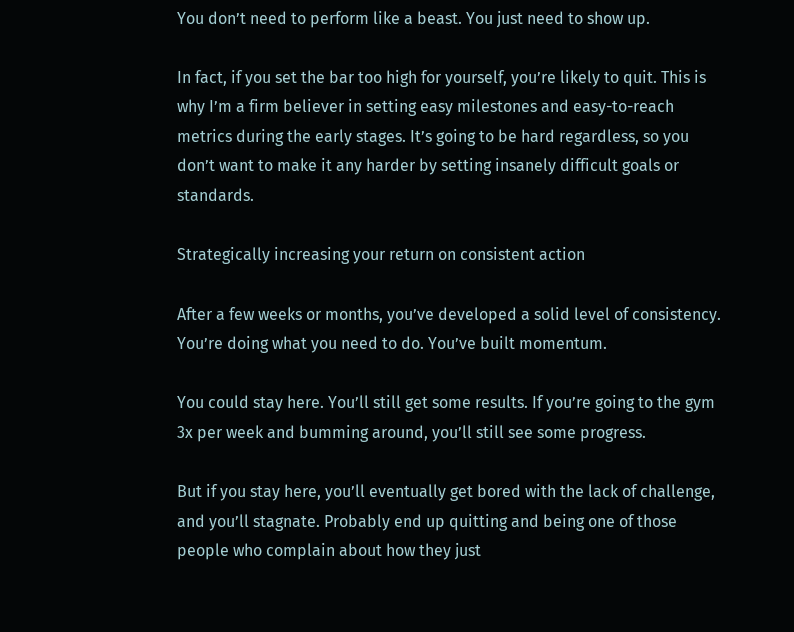You don’t need to perform like a beast. You just need to show up.

In fact, if you set the bar too high for yourself, you’re likely to quit. This is why I’m a firm believer in setting easy milestones and easy-to-reach metrics during the early stages. It’s going to be hard regardless, so you don’t want to make it any harder by setting insanely difficult goals or standards.

Strategically increasing your return on consistent action

After a few weeks or months, you’ve developed a solid level of consistency. You’re doing what you need to do. You’ve built momentum.

You could stay here. You’ll still get some results. If you’re going to the gym 3x per week and bumming around, you’ll still see some progress.

But if you stay here, you’ll eventually get bored with the lack of challenge, and you’ll stagnate. Probably end up quitting and being one of those people who complain about how they just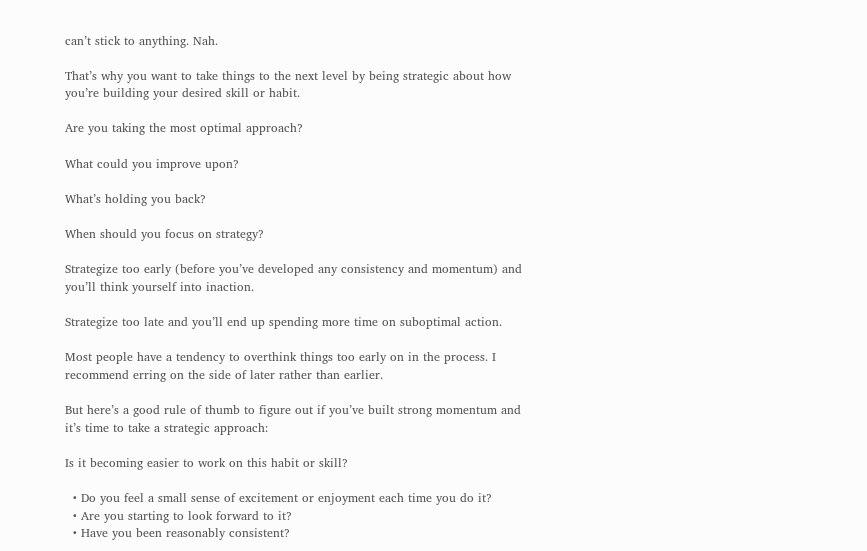can’t stick to anything. Nah.

That’s why you want to take things to the next level by being strategic about how you’re building your desired skill or habit.

Are you taking the most optimal approach?

What could you improve upon?

What’s holding you back?

When should you focus on strategy?

Strategize too early (before you’ve developed any consistency and momentum) and you’ll think yourself into inaction.

Strategize too late and you’ll end up spending more time on suboptimal action.

Most people have a tendency to overthink things too early on in the process. I recommend erring on the side of later rather than earlier.

But here’s a good rule of thumb to figure out if you’ve built strong momentum and it’s time to take a strategic approach:

Is it becoming easier to work on this habit or skill?

  • Do you feel a small sense of excitement or enjoyment each time you do it?
  • Are you starting to look forward to it?
  • Have you been reasonably consistent?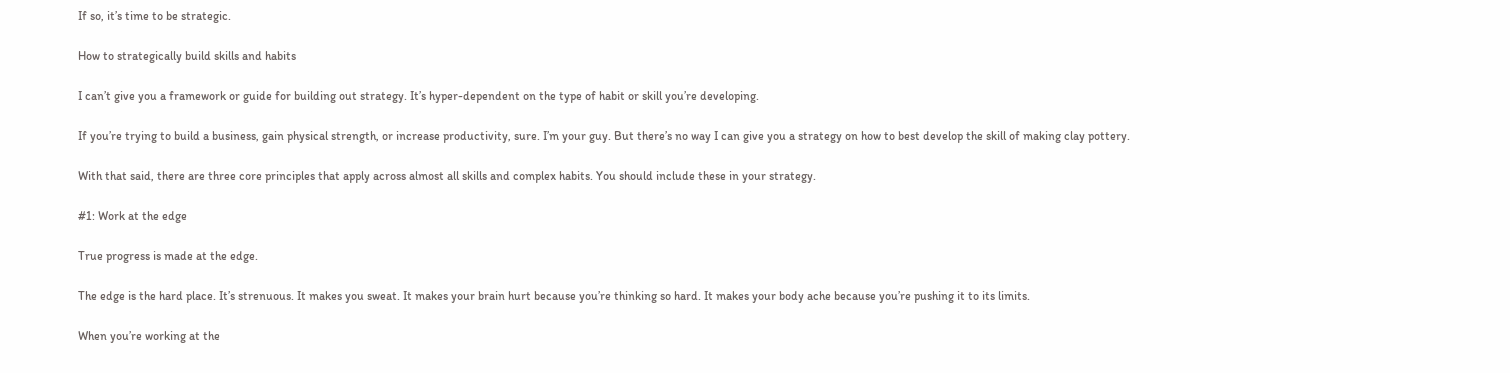If so, it’s time to be strategic.

How to strategically build skills and habits

I can’t give you a framework or guide for building out strategy. It’s hyper-dependent on the type of habit or skill you’re developing.

If you’re trying to build a business, gain physical strength, or increase productivity, sure. I’m your guy. But there’s no way I can give you a strategy on how to best develop the skill of making clay pottery.

With that said, there are three core principles that apply across almost all skills and complex habits. You should include these in your strategy.

#1: Work at the edge

True progress is made at the edge.

The edge is the hard place. It’s strenuous. It makes you sweat. It makes your brain hurt because you’re thinking so hard. It makes your body ache because you’re pushing it to its limits.

When you’re working at the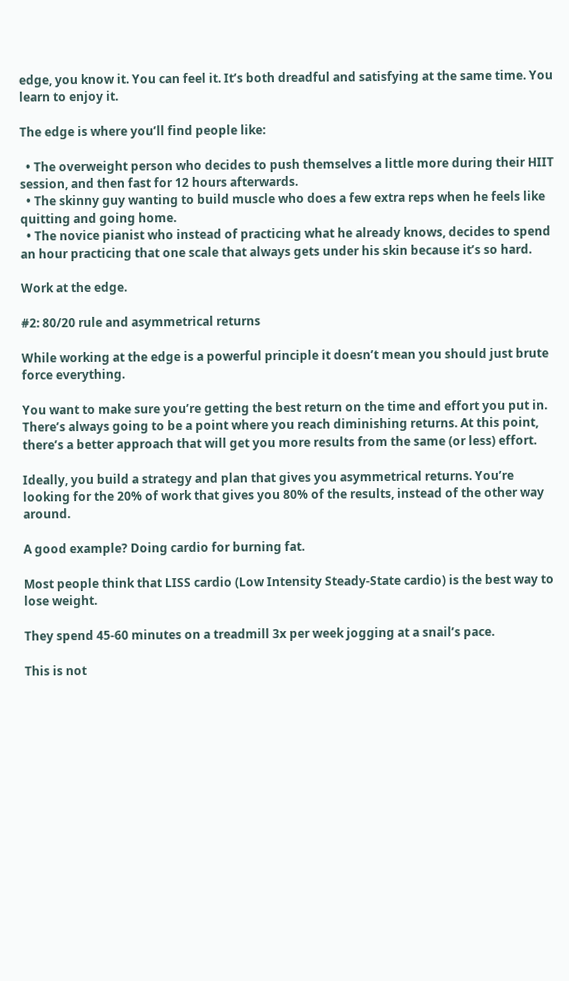edge, you know it. You can feel it. It’s both dreadful and satisfying at the same time. You learn to enjoy it.

The edge is where you’ll find people like:

  • The overweight person who decides to push themselves a little more during their HIIT session, and then fast for 12 hours afterwards.
  • The skinny guy wanting to build muscle who does a few extra reps when he feels like quitting and going home.
  • The novice pianist who instead of practicing what he already knows, decides to spend an hour practicing that one scale that always gets under his skin because it’s so hard.

Work at the edge.

#2: 80/20 rule and asymmetrical returns

While working at the edge is a powerful principle it doesn’t mean you should just brute force everything.

You want to make sure you’re getting the best return on the time and effort you put in. There’s always going to be a point where you reach diminishing returns. At this point, there’s a better approach that will get you more results from the same (or less) effort.

Ideally, you build a strategy and plan that gives you asymmetrical returns. You’re looking for the 20% of work that gives you 80% of the results, instead of the other way around.

A good example? Doing cardio for burning fat.

Most people think that LISS cardio (Low Intensity Steady-State cardio) is the best way to lose weight.

They spend 45-60 minutes on a treadmill 3x per week jogging at a snail’s pace.

This is not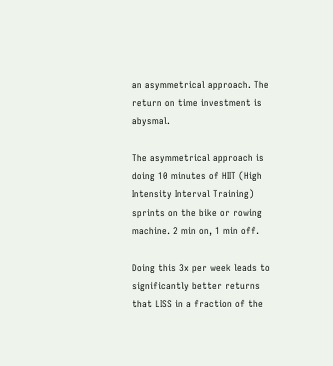an asymmetrical approach. The return on time investment is abysmal.

The asymmetrical approach is doing 10 minutes of HIIT (High Intensity Interval Training) sprints on the bike or rowing machine. 2 min on, 1 min off.

Doing this 3x per week leads to significantly better returns that LISS in a fraction of the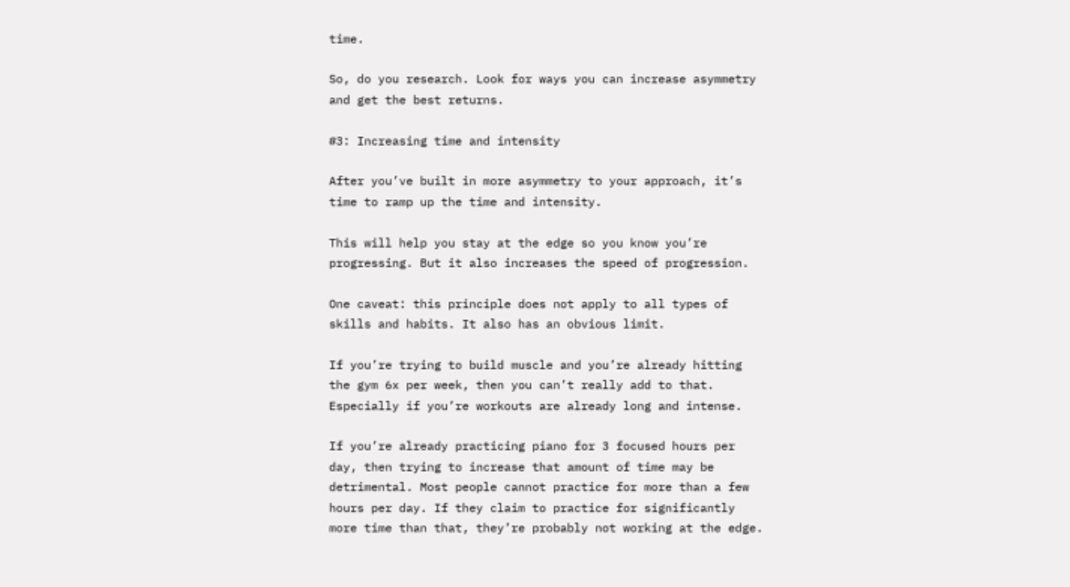time.

So, do you research. Look for ways you can increase asymmetry and get the best returns.

#3: Increasing time and intensity

After you’ve built in more asymmetry to your approach, it’s time to ramp up the time and intensity.

This will help you stay at the edge so you know you’re progressing. But it also increases the speed of progression.

One caveat: this principle does not apply to all types of skills and habits. It also has an obvious limit.

If you’re trying to build muscle and you’re already hitting the gym 6x per week, then you can’t really add to that. Especially if you’re workouts are already long and intense.

If you’re already practicing piano for 3 focused hours per day, then trying to increase that amount of time may be detrimental. Most people cannot practice for more than a few hours per day. If they claim to practice for significantly more time than that, they’re probably not working at the edge.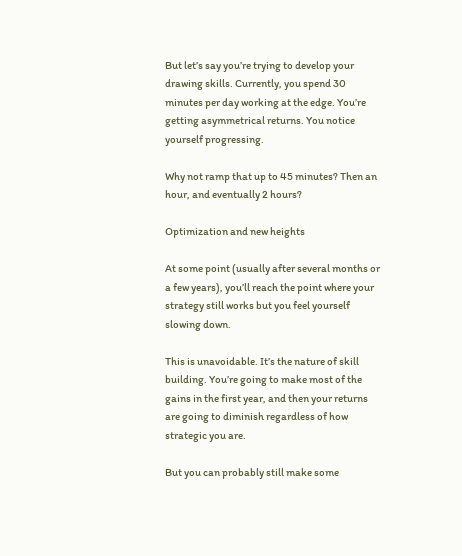But let’s say you’re trying to develop your drawing skills. Currently, you spend 30 minutes per day working at the edge. You’re getting asymmetrical returns. You notice yourself progressing.

Why not ramp that up to 45 minutes? Then an hour, and eventually 2 hours?

Optimization and new heights

At some point (usually after several months or a few years), you’ll reach the point where your strategy still works but you feel yourself slowing down.

This is unavoidable. It’s the nature of skill building. You’re going to make most of the gains in the first year, and then your returns are going to diminish regardless of how strategic you are.

But you can probably still make some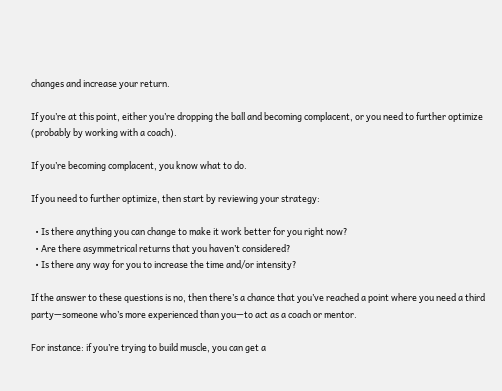changes and increase your return.

If you’re at this point, either you’re dropping the ball and becoming complacent, or you need to further optimize (probably by working with a coach).

If you’re becoming complacent, you know what to do.

If you need to further optimize, then start by reviewing your strategy:

  • Is there anything you can change to make it work better for you right now?
  • Are there asymmetrical returns that you haven’t considered?
  • Is there any way for you to increase the time and/or intensity?

If the answer to these questions is no, then there’s a chance that you’ve reached a point where you need a third party—someone who’s more experienced than you—to act as a coach or mentor.

For instance: if you’re trying to build muscle, you can get a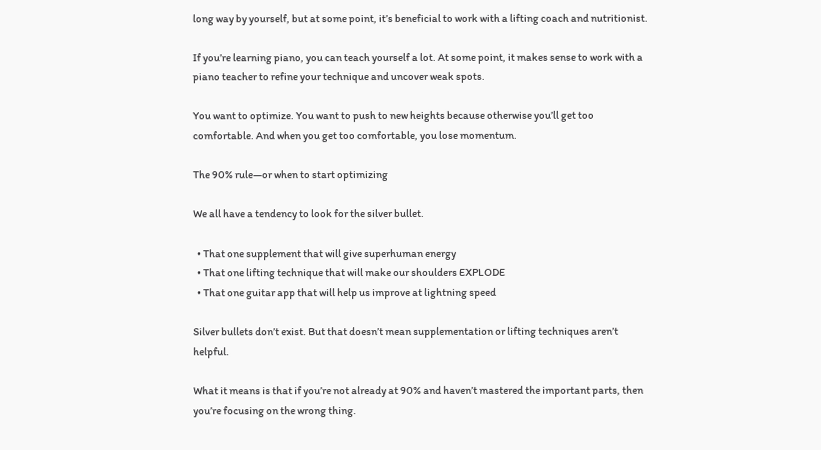long way by yourself, but at some point, it’s beneficial to work with a lifting coach and nutritionist.

If you’re learning piano, you can teach yourself a lot. At some point, it makes sense to work with a piano teacher to refine your technique and uncover weak spots.

You want to optimize. You want to push to new heights because otherwise you’ll get too comfortable. And when you get too comfortable, you lose momentum.

The 90% rule—or when to start optimizing

We all have a tendency to look for the silver bullet.

  • That one supplement that will give superhuman energy
  • That one lifting technique that will make our shoulders EXPLODE
  • That one guitar app that will help us improve at lightning speed

Silver bullets don’t exist. But that doesn’t mean supplementation or lifting techniques aren’t helpful.

What it means is that if you’re not already at 90% and haven’t mastered the important parts, then you’re focusing on the wrong thing.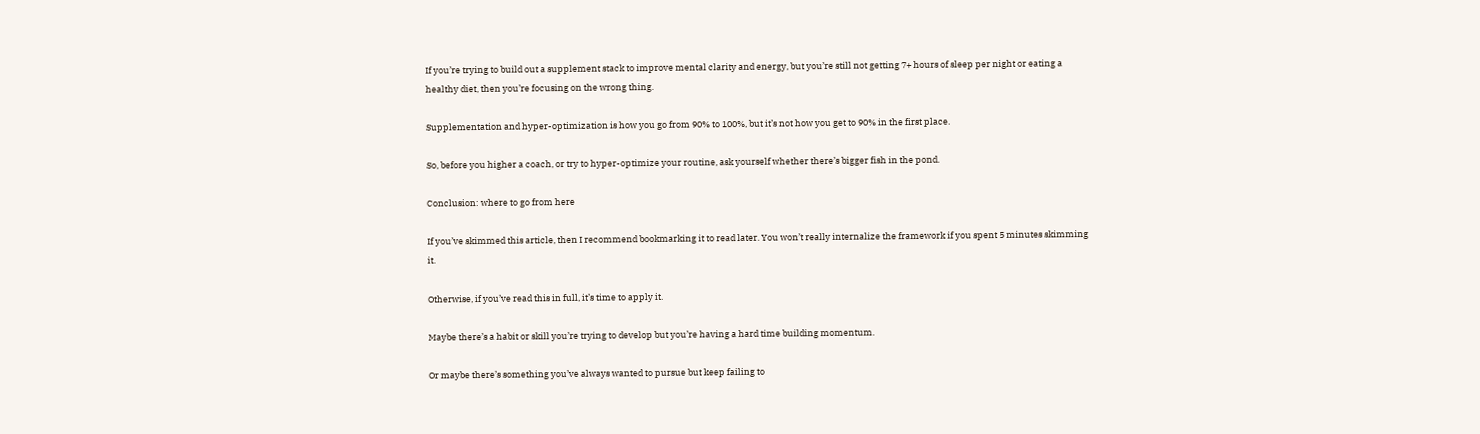If you’re trying to build out a supplement stack to improve mental clarity and energy, but you’re still not getting 7+ hours of sleep per night or eating a healthy diet, then you’re focusing on the wrong thing.

Supplementation and hyper-optimization is how you go from 90% to 100%, but it’s not how you get to 90% in the first place.

So, before you higher a coach, or try to hyper-optimize your routine, ask yourself whether there’s bigger fish in the pond.

Conclusion: where to go from here

If you’ve skimmed this article, then I recommend bookmarking it to read later. You won’t really internalize the framework if you spent 5 minutes skimming it.

Otherwise, if you’ve read this in full, it’s time to apply it.

Maybe there’s a habit or skill you’re trying to develop but you’re having a hard time building momentum.

Or maybe there’s something you’ve always wanted to pursue but keep failing to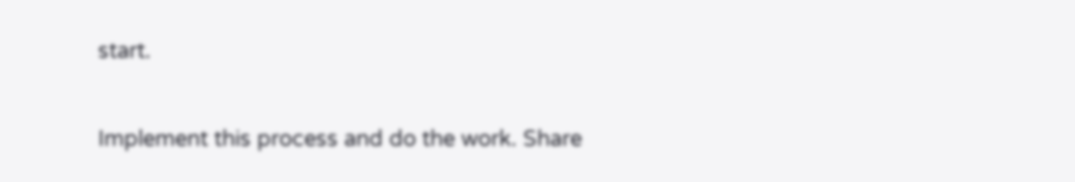start.

Implement this process and do the work. Share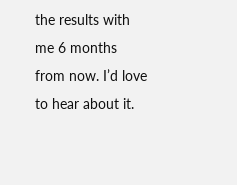the results with me 6 months from now. I’d love to hear about it.